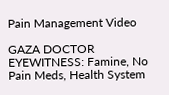Pain Management Video

GAZA DOCTOR EYEWITNESS: Famine, No Pain Meds, Health System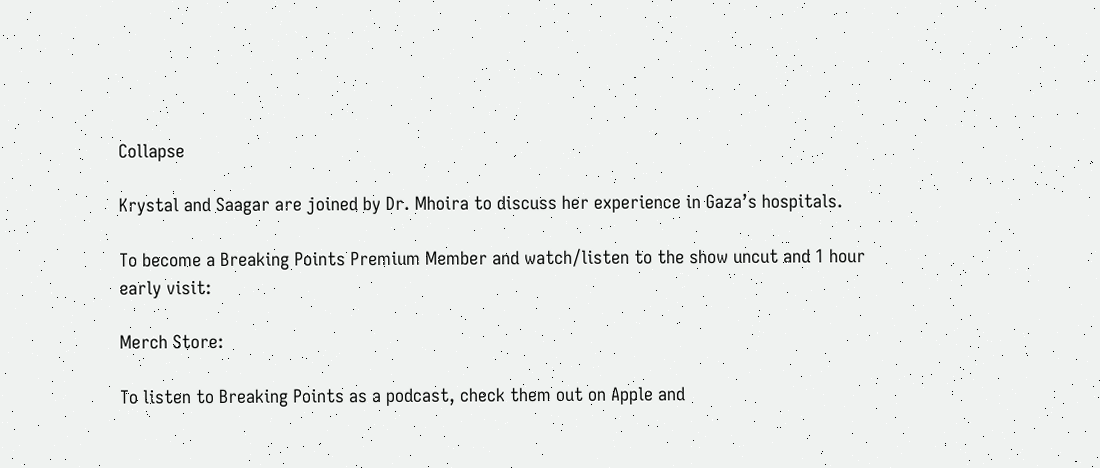Collapse

Krystal and Saagar are joined by Dr. Mhoira to discuss her experience in Gaza’s hospitals.

To become a Breaking Points Premium Member and watch/listen to the show uncut and 1 hour early visit:

Merch Store:

To listen to Breaking Points as a podcast, check them out on Apple and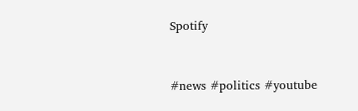Spotify



#news #politics #youtube